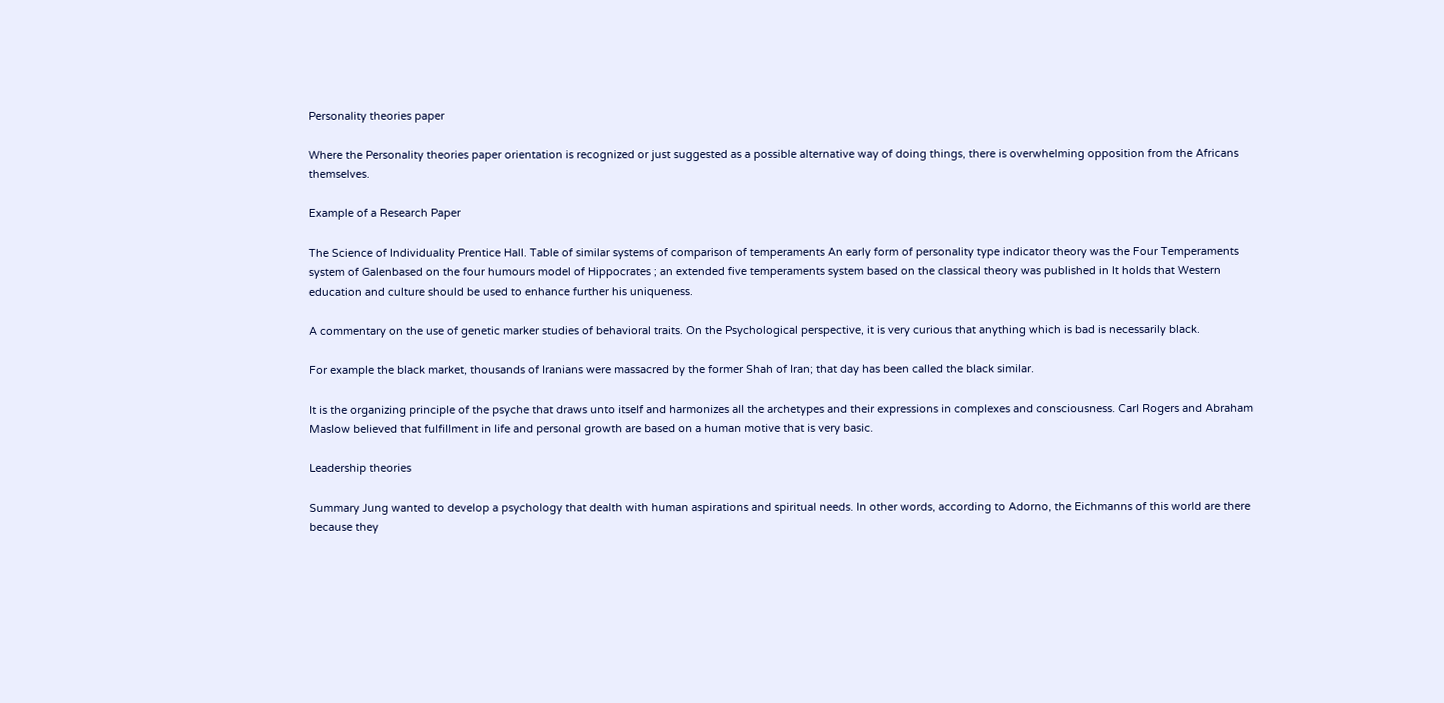Personality theories paper

Where the Personality theories paper orientation is recognized or just suggested as a possible alternative way of doing things, there is overwhelming opposition from the Africans themselves.

Example of a Research Paper

The Science of Individuality Prentice Hall. Table of similar systems of comparison of temperaments An early form of personality type indicator theory was the Four Temperaments system of Galenbased on the four humours model of Hippocrates ; an extended five temperaments system based on the classical theory was published in It holds that Western education and culture should be used to enhance further his uniqueness.

A commentary on the use of genetic marker studies of behavioral traits. On the Psychological perspective, it is very curious that anything which is bad is necessarily black.

For example the black market, thousands of Iranians were massacred by the former Shah of Iran; that day has been called the black similar.

It is the organizing principle of the psyche that draws unto itself and harmonizes all the archetypes and their expressions in complexes and consciousness. Carl Rogers and Abraham Maslow believed that fulfillment in life and personal growth are based on a human motive that is very basic.

Leadership theories

Summary Jung wanted to develop a psychology that dealth with human aspirations and spiritual needs. In other words, according to Adorno, the Eichmanns of this world are there because they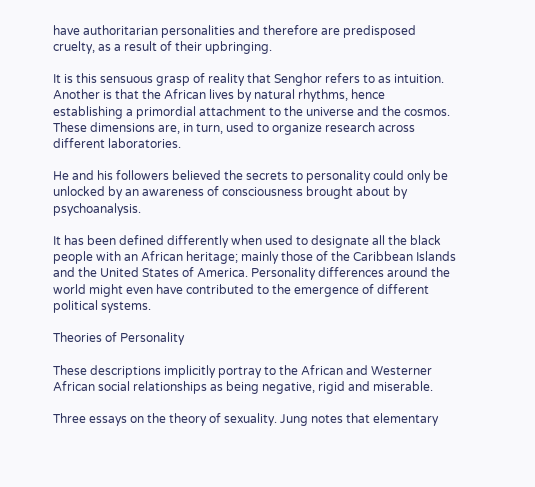have authoritarian personalities and therefore are predisposed cruelty, as a result of their upbringing.

It is this sensuous grasp of reality that Senghor refers to as intuition. Another is that the African lives by natural rhythms, hence establishing a primordial attachment to the universe and the cosmos. These dimensions are, in turn, used to organize research across different laboratories.

He and his followers believed the secrets to personality could only be unlocked by an awareness of consciousness brought about by psychoanalysis.

It has been defined differently when used to designate all the black people with an African heritage; mainly those of the Caribbean Islands and the United States of America. Personality differences around the world might even have contributed to the emergence of different political systems.

Theories of Personality

These descriptions implicitly portray to the African and Westerner African social relationships as being negative, rigid and miserable.

Three essays on the theory of sexuality. Jung notes that elementary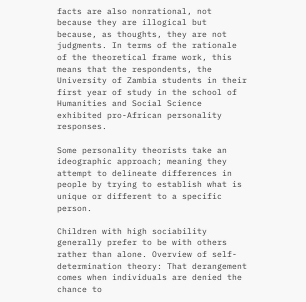facts are also nonrational, not because they are illogical but because, as thoughts, they are not judgments. In terms of the rationale of the theoretical frame work, this means that the respondents, the University of Zambia students in their first year of study in the school of Humanities and Social Science exhibited pro-African personality responses.

Some personality theorists take an ideographic approach; meaning they attempt to delineate differences in people by trying to establish what is unique or different to a specific person.

Children with high sociability generally prefer to be with others rather than alone. Overview of self-determination theory: That derangement comes when individuals are denied the chance to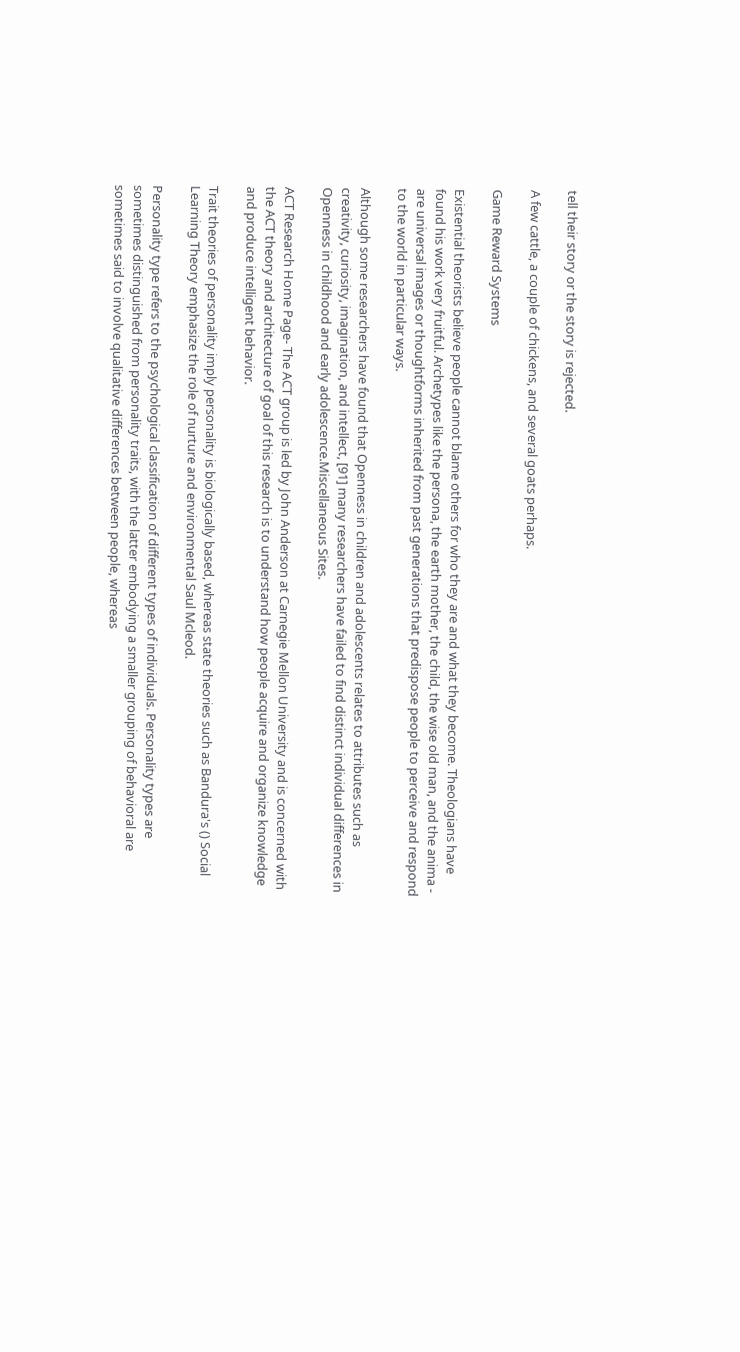tell their story or the story is rejected.

A few cattle, a couple of chickens, and several goats perhaps.

Game Reward Systems

Existential theorists believe people cannot blame others for who they are and what they become. Theologians have found his work very fruitful. Archetypes like the persona, the earth mother, the child, the wise old man, and the anima - are universal images or thoughtforms inherited from past generations that predispose people to perceive and respond to the world in particular ways.

Although some researchers have found that Openness in children and adolescents relates to attributes such as creativity, curiosity, imagination, and intellect, [91] many researchers have failed to find distinct individual differences in Openness in childhood and early adolescence.Miscellaneous Sites.

ACT Research Home Page- The ACT group is led by John Anderson at Carnegie Mellon University and is concerned with the ACT theory and architecture of goal of this research is to understand how people acquire and organize knowledge and produce intelligent behavior.

Trait theories of personality imply personality is biologically based, whereas state theories such as Bandura's () Social Learning Theory emphasize the role of nurture and environmental Saul Mcleod.

Personality type refers to the psychological classification of different types of individuals. Personality types are sometimes distinguished from personality traits, with the latter embodying a smaller grouping of behavioral are sometimes said to involve qualitative differences between people, whereas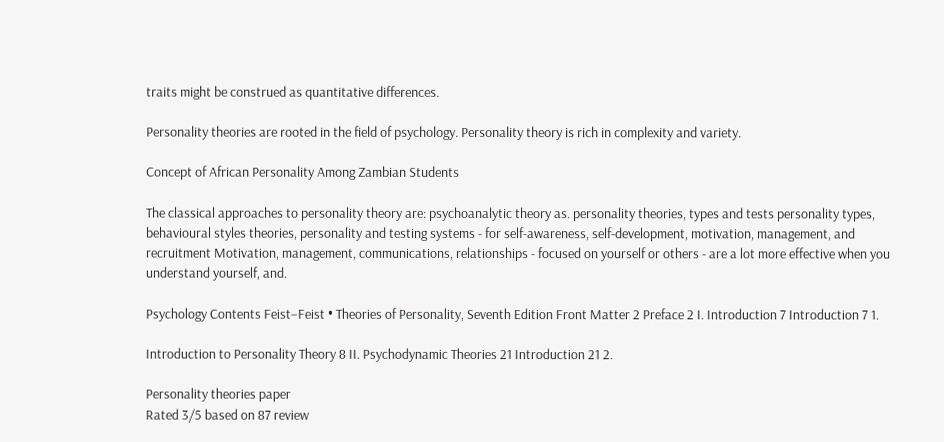traits might be construed as quantitative differences.

Personality theories are rooted in the field of psychology. Personality theory is rich in complexity and variety.

Concept of African Personality Among Zambian Students

The classical approaches to personality theory are: psychoanalytic theory as. personality theories, types and tests personality types, behavioural styles theories, personality and testing systems - for self-awareness, self-development, motivation, management, and recruitment Motivation, management, communications, relationships - focused on yourself or others - are a lot more effective when you understand yourself, and.

Psychology Contents Feist−Feist • Theories of Personality, Seventh Edition Front Matter 2 Preface 2 I. Introduction 7 Introduction 7 1.

Introduction to Personality Theory 8 II. Psychodynamic Theories 21 Introduction 21 2.

Personality theories paper
Rated 3/5 based on 87 review